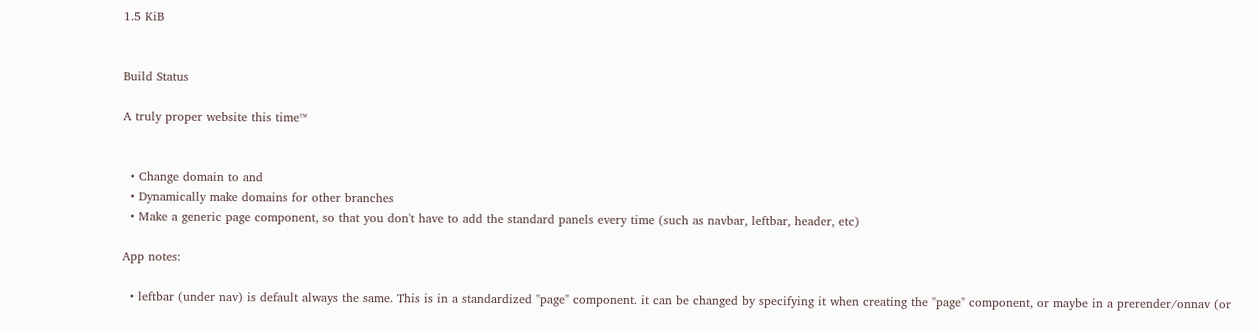1.5 KiB


Build Status

A truly proper website this time™


  • Change domain to and
  • Dynamically make domains for other branches
  • Make a generic page component, so that you don't have to add the standard panels every time (such as navbar, leftbar, header, etc)

App notes:

  • leftbar (under nav) is default always the same. This is in a standardized "page" component. it can be changed by specifying it when creating the "page" component, or maybe in a prerender/onnav (or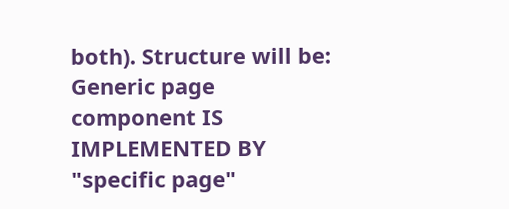both). Structure will be: Generic page component IS IMPLEMENTED BY "specific page"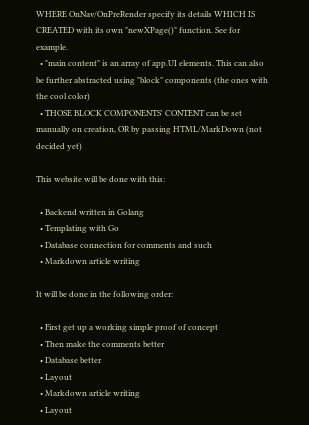WHERE OnNav/OnPreRender specify its details WHICH IS CREATED with its own "newXPage()" function. See for example.
  • "main content" is an array of app.UI elements. This can also be further abstracted using "block" components (the ones with the cool color)
  • THOSE BLOCK COMPONENTS' CONTENT can be set manually on creation, OR by passing HTML/MarkDown (not decided yet)

This website will be done with this:

  • Backend written in Golang
  • Templating with Go
  • Database connection for comments and such
  • Markdown article writing

It will be done in the following order:

  • First get up a working simple proof of concept
  • Then make the comments better
  • Database better
  • Layout
  • Markdown article writing
  • Layout